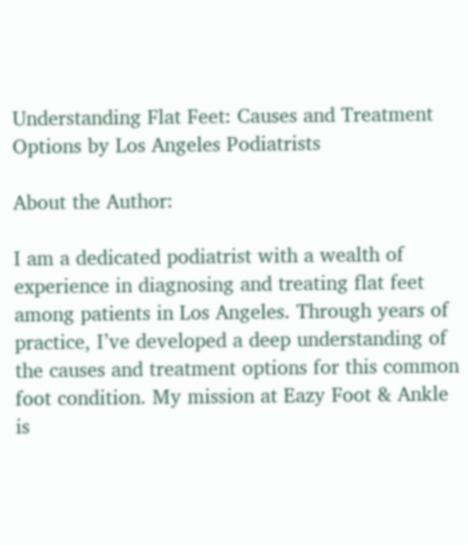Understanding Flat Feet: Causes and Treatment Options by Los Angeles Podiatrists

About the Author:

I am a dedicated podiatrist with a wealth of experience in diagnosing and treating flat feet among patients in Los Angeles. Through years of practice, I’ve developed a deep understanding of the causes and treatment options for this common foot condition. My mission at Eazy Foot & Ankle is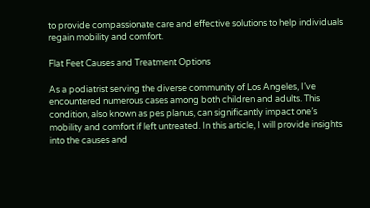to provide compassionate care and effective solutions to help individuals regain mobility and comfort.

Flat Feet Causes and Treatment Options

As a podiatrist serving the diverse community of Los Angeles, I’ve encountered numerous cases among both children and adults. This condition, also known as pes planus, can significantly impact one’s mobility and comfort if left untreated. In this article, I will provide insights into the causes and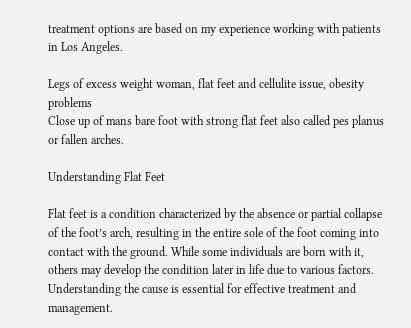treatment options are based on my experience working with patients in Los Angeles.

Legs of excess weight woman, flat feet and cellulite issue, obesity problems
Close up of mans bare foot with strong flat feet also called pes planus or fallen arches.

Understanding Flat Feet

Flat feet is a condition characterized by the absence or partial collapse of the foot’s arch, resulting in the entire sole of the foot coming into contact with the ground. While some individuals are born with it, others may develop the condition later in life due to various factors. Understanding the cause is essential for effective treatment and management.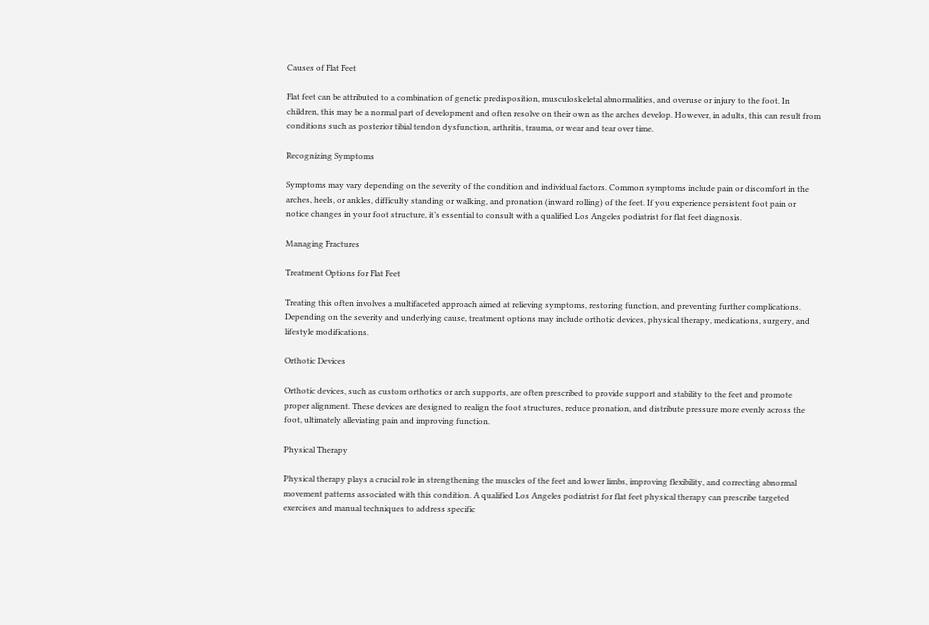Causes of Flat Feet

Flat feet can be attributed to a combination of genetic predisposition, musculoskeletal abnormalities, and overuse or injury to the foot. In children, this may be a normal part of development and often resolve on their own as the arches develop. However, in adults, this can result from conditions such as posterior tibial tendon dysfunction, arthritis, trauma, or wear and tear over time.

Recognizing Symptoms

Symptoms may vary depending on the severity of the condition and individual factors. Common symptoms include pain or discomfort in the arches, heels, or ankles, difficulty standing or walking, and pronation (inward rolling) of the feet. If you experience persistent foot pain or notice changes in your foot structure, it’s essential to consult with a qualified Los Angeles podiatrist for flat feet diagnosis.

Managing Fractures

Treatment Options for Flat Feet

Treating this often involves a multifaceted approach aimed at relieving symptoms, restoring function, and preventing further complications. Depending on the severity and underlying cause, treatment options may include orthotic devices, physical therapy, medications, surgery, and lifestyle modifications.

Orthotic Devices

Orthotic devices, such as custom orthotics or arch supports, are often prescribed to provide support and stability to the feet and promote proper alignment. These devices are designed to realign the foot structures, reduce pronation, and distribute pressure more evenly across the foot, ultimately alleviating pain and improving function.

Physical Therapy

Physical therapy plays a crucial role in strengthening the muscles of the feet and lower limbs, improving flexibility, and correcting abnormal movement patterns associated with this condition. A qualified Los Angeles podiatrist for flat feet physical therapy can prescribe targeted exercises and manual techniques to address specific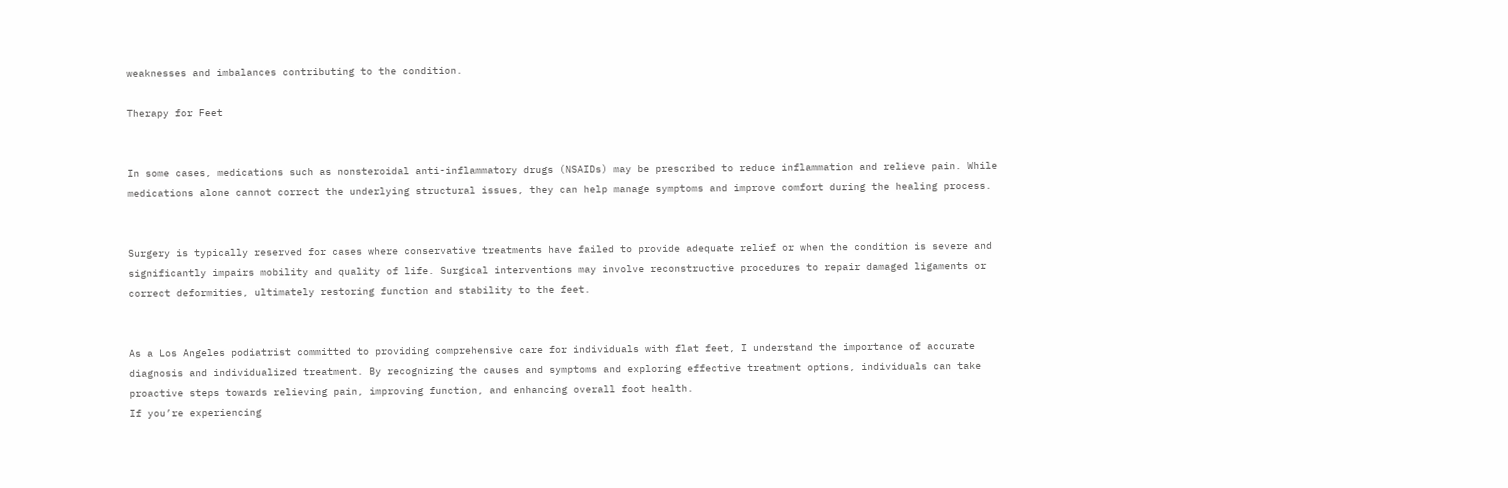weaknesses and imbalances contributing to the condition.

Therapy for Feet


In some cases, medications such as nonsteroidal anti-inflammatory drugs (NSAIDs) may be prescribed to reduce inflammation and relieve pain. While medications alone cannot correct the underlying structural issues, they can help manage symptoms and improve comfort during the healing process.


Surgery is typically reserved for cases where conservative treatments have failed to provide adequate relief or when the condition is severe and significantly impairs mobility and quality of life. Surgical interventions may involve reconstructive procedures to repair damaged ligaments or correct deformities, ultimately restoring function and stability to the feet.


As a Los Angeles podiatrist committed to providing comprehensive care for individuals with flat feet, I understand the importance of accurate diagnosis and individualized treatment. By recognizing the causes and symptoms and exploring effective treatment options, individuals can take proactive steps towards relieving pain, improving function, and enhancing overall foot health.
If you’re experiencing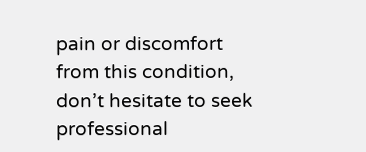pain or discomfort from this condition, don’t hesitate to seek professional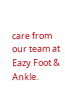care from our team at Eazy Foot & Ankle.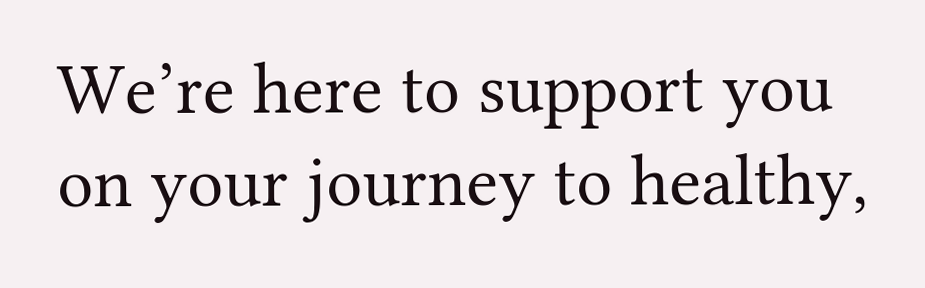We’re here to support you on your journey to healthy,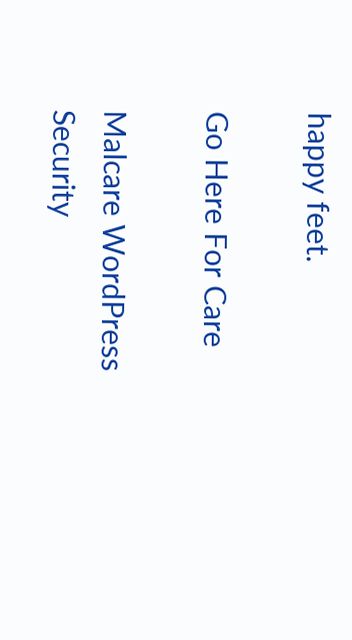happy feet.

Go Here For Care

Malcare WordPress Security